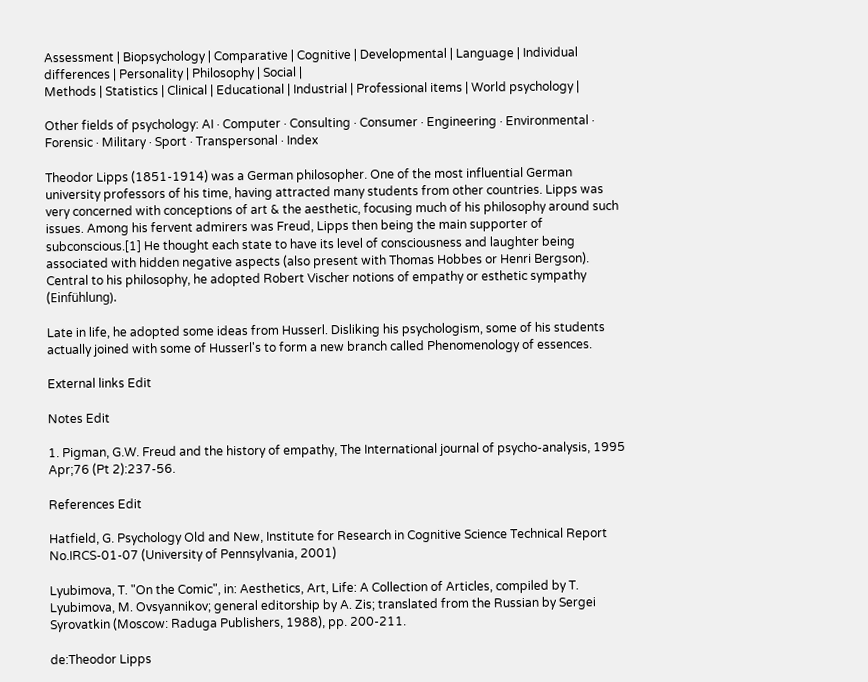Assessment | Biopsychology | Comparative | Cognitive | Developmental | Language | Individual differences | Personality | Philosophy | Social |
Methods | Statistics | Clinical | Educational | Industrial | Professional items | World psychology |

Other fields of psychology: AI · Computer · Consulting · Consumer · Engineering · Environmental · Forensic · Military · Sport · Transpersonal · Index

Theodor Lipps (1851-1914) was a German philosopher. One of the most influential German university professors of his time, having attracted many students from other countries. Lipps was very concerned with conceptions of art & the aesthetic, focusing much of his philosophy around such issues. Among his fervent admirers was Freud, Lipps then being the main supporter of subconscious.[1] He thought each state to have its level of consciousness and laughter being associated with hidden negative aspects (also present with Thomas Hobbes or Henri Bergson). Central to his philosophy, he adopted Robert Vischer notions of empathy or esthetic sympathy (Einfühlung).

Late in life, he adopted some ideas from Husserl. Disliking his psychologism, some of his students actually joined with some of Husserl's to form a new branch called Phenomenology of essences.

External links Edit

Notes Edit

1. Pigman, G.W. Freud and the history of empathy, The International journal of psycho-analysis, 1995 Apr;76 (Pt 2):237-56.

References Edit

Hatfield, G. Psychology Old and New, Institute for Research in Cognitive Science Technical Report No.IRCS-01-07 (University of Pennsylvania, 2001)

Lyubimova, T. "On the Comic", in: Aesthetics, Art, Life: A Collection of Articles, compiled by T. Lyubimova, M. Ovsyannikov; general editorship by A. Zis; translated from the Russian by Sergei Syrovatkin (Moscow: Raduga Publishers, 1988), pp. 200-211.

de:Theodor Lipps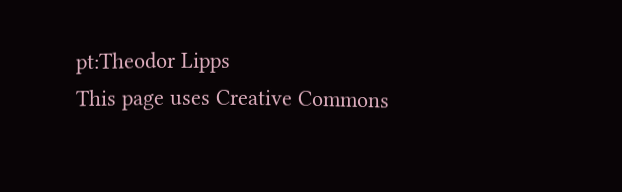pt:Theodor Lipps
This page uses Creative Commons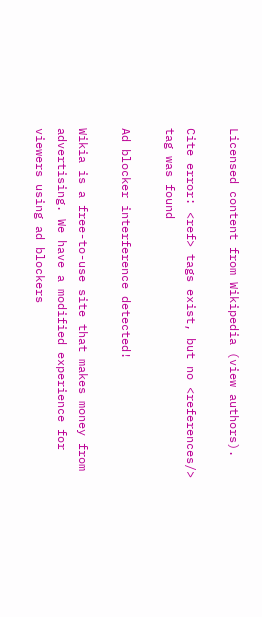Licensed content from Wikipedia (view authors).

Cite error: <ref> tags exist, but no <references/> tag was found

Ad blocker interference detected!

Wikia is a free-to-use site that makes money from advertising. We have a modified experience for viewers using ad blockers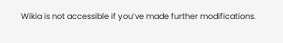Wikia is not accessible if you’ve made further modifications.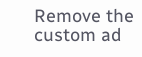Remove the custom ad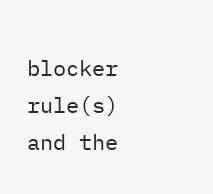blocker rule(s) and the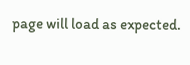page will load as expected.